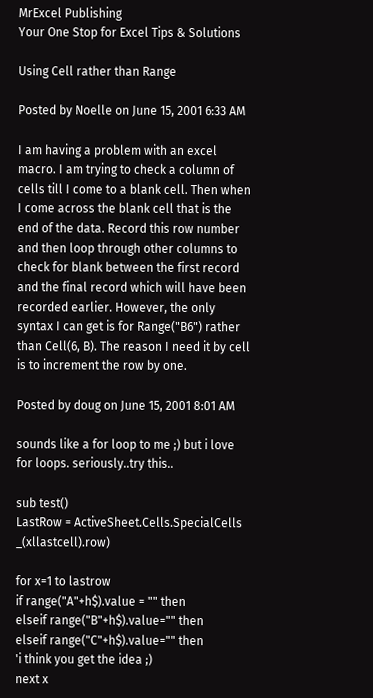MrExcel Publishing
Your One Stop for Excel Tips & Solutions

Using Cell rather than Range

Posted by Noelle on June 15, 2001 6:33 AM

I am having a problem with an excel macro. I am trying to check a column of cells till I come to a blank cell. Then when I come across the blank cell that is the end of the data. Record this row number and then loop through other columns to check for blank between the first record and the final record which will have been recorded earlier. However, the only syntax I can get is for Range("B6") rather than Cell(6, B). The reason I need it by cell is to increment the row by one.

Posted by doug on June 15, 2001 8:01 AM

sounds like a for loop to me ;) but i love for loops. seriously..try this..

sub test()
LastRow = ActiveSheet.Cells.SpecialCells _(xllastcell).row)

for x=1 to lastrow
if range("A"+h$).value = "" then
elseif range("B"+h$).value="" then
elseif range("C"+h$).value="" then
'i think you get the idea ;)
next x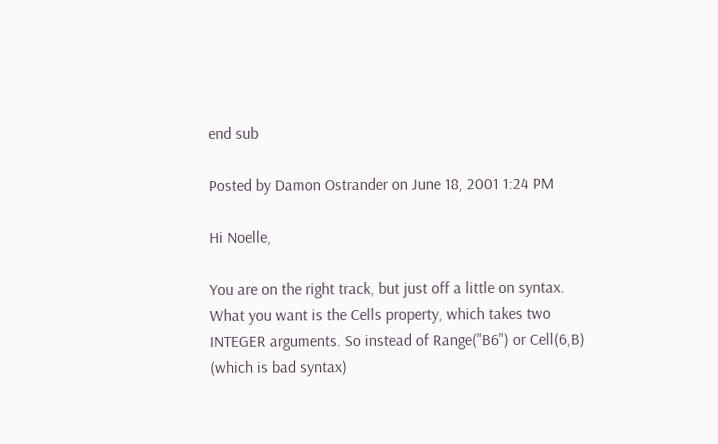end sub

Posted by Damon Ostrander on June 18, 2001 1:24 PM

Hi Noelle,

You are on the right track, but just off a little on syntax. What you want is the Cells property, which takes two INTEGER arguments. So instead of Range("B6") or Cell(6,B) (which is bad syntax)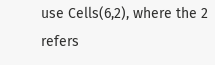use Cells(6,2), where the 2 refers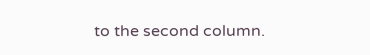to the second column.